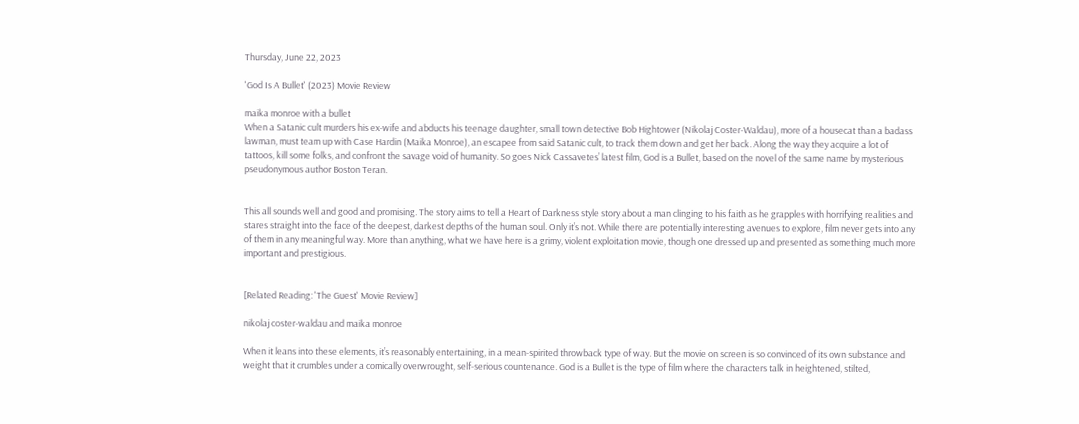Thursday, June 22, 2023

'God Is A Bullet' (2023) Movie Review

maika monroe with a bullet
When a Satanic cult murders his ex-wife and abducts his teenage daughter, small town detective Bob Hightower (Nikolaj Coster-Waldau), more of a housecat than a badass lawman, must team up with Case Hardin (Maika Monroe), an escapee from said Satanic cult, to track them down and get her back. Along the way they acquire a lot of tattoos, kill some folks, and confront the savage void of humanity. So goes Nick Cassavetes’ latest film, God is a Bullet, based on the novel of the same name by mysterious pseudonymous author Boston Teran.


This all sounds well and good and promising. The story aims to tell a Heart of Darkness style story about a man clinging to his faith as he grapples with horrifying realities and stares straight into the face of the deepest, darkest depths of the human soul. Only it’s not. While there are potentially interesting avenues to explore, film never gets into any of them in any meaningful way. More than anything, what we have here is a grimy, violent exploitation movie, though one dressed up and presented as something much more important and prestigious.


[Related Reading: 'The Guest' Movie Review]

nikolaj coster-waldau and maika monroe

When it leans into these elements, it’s reasonably entertaining, in a mean-spirited throwback type of way. But the movie on screen is so convinced of its own substance and weight that it crumbles under a comically overwrought, self-serious countenance. God is a Bullet is the type of film where the characters talk in heightened, stilted,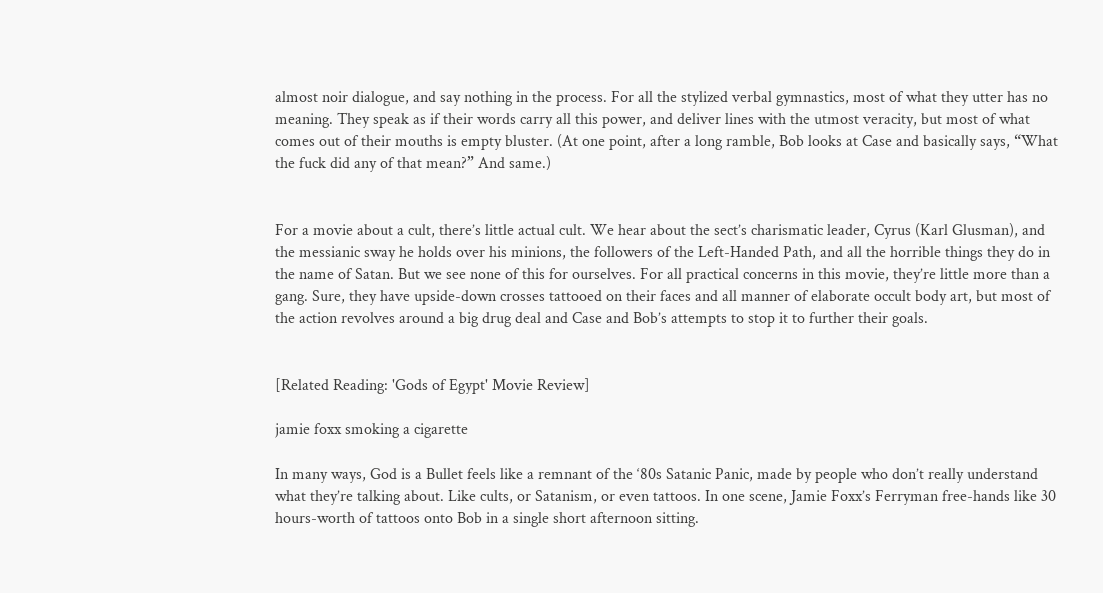almost noir dialogue, and say nothing in the process. For all the stylized verbal gymnastics, most of what they utter has no meaning. They speak as if their words carry all this power, and deliver lines with the utmost veracity, but most of what comes out of their mouths is empty bluster. (At one point, after a long ramble, Bob looks at Case and basically says, “What the fuck did any of that mean?” And same.)


For a movie about a cult, there’s little actual cult. We hear about the sect’s charismatic leader, Cyrus (Karl Glusman), and the messianic sway he holds over his minions, the followers of the Left-Handed Path, and all the horrible things they do in the name of Satan. But we see none of this for ourselves. For all practical concerns in this movie, they’re little more than a gang. Sure, they have upside-down crosses tattooed on their faces and all manner of elaborate occult body art, but most of the action revolves around a big drug deal and Case and Bob’s attempts to stop it to further their goals.


[Related Reading: 'Gods of Egypt' Movie Review]

jamie foxx smoking a cigarette

In many ways, God is a Bullet feels like a remnant of the ‘80s Satanic Panic, made by people who don’t really understand what they’re talking about. Like cults, or Satanism, or even tattoos. In one scene, Jamie Foxx’s Ferryman free-hands like 30 hours-worth of tattoos onto Bob in a single short afternoon sitting.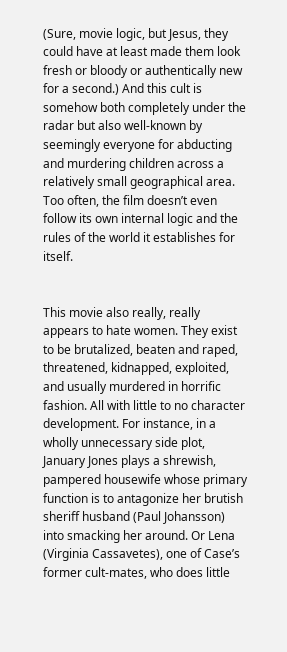(Sure, movie logic, but Jesus, they could have at least made them look fresh or bloody or authentically new for a second.) And this cult is somehow both completely under the radar but also well-known by seemingly everyone for abducting and murdering children across a relatively small geographical area. Too often, the film doesn’t even follow its own internal logic and the rules of the world it establishes for itself.


This movie also really, really appears to hate women. They exist to be brutalized, beaten and raped, threatened, kidnapped, exploited, and usually murdered in horrific fashion. All with little to no character development. For instance, in a wholly unnecessary side plot, January Jones plays a shrewish, pampered housewife whose primary function is to antagonize her brutish sheriff husband (Paul Johansson) into smacking her around. Or Lena (Virginia Cassavetes), one of Case’s former cult-mates, who does little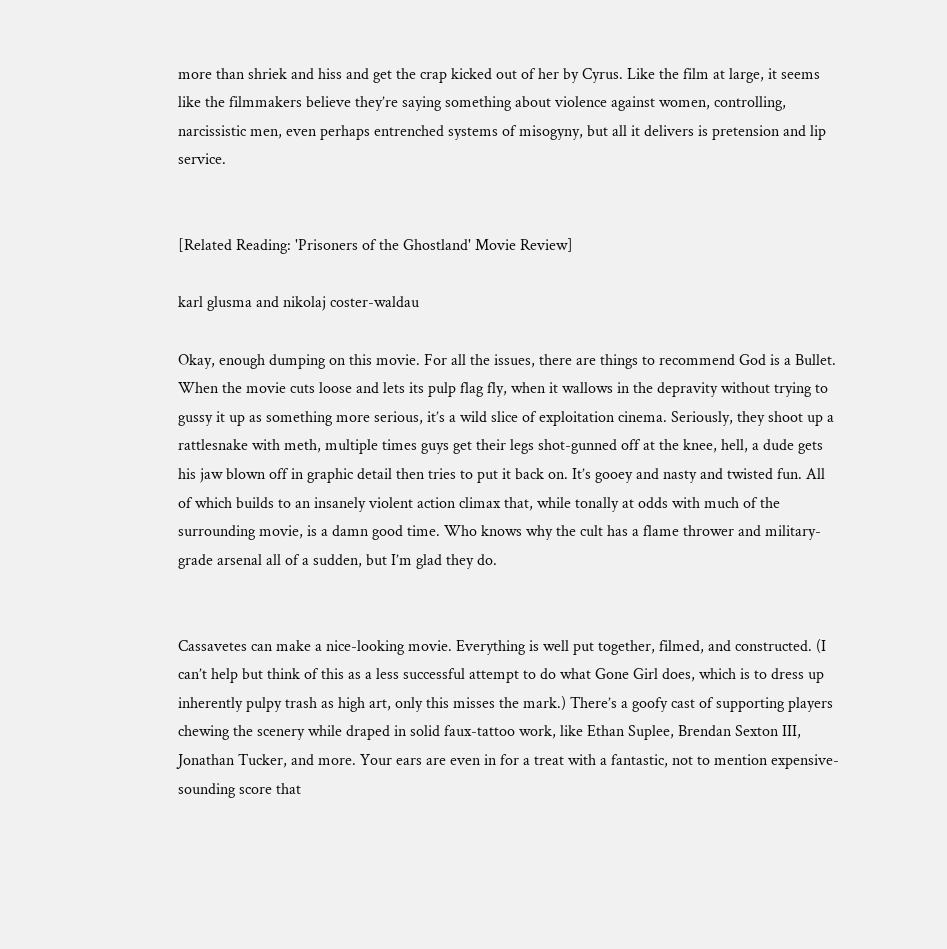more than shriek and hiss and get the crap kicked out of her by Cyrus. Like the film at large, it seems like the filmmakers believe they’re saying something about violence against women, controlling, narcissistic men, even perhaps entrenched systems of misogyny, but all it delivers is pretension and lip service.


[Related Reading: 'Prisoners of the Ghostland' Movie Review]

karl glusma and nikolaj coster-waldau

Okay, enough dumping on this movie. For all the issues, there are things to recommend God is a Bullet. When the movie cuts loose and lets its pulp flag fly, when it wallows in the depravity without trying to gussy it up as something more serious, it’s a wild slice of exploitation cinema. Seriously, they shoot up a rattlesnake with meth, multiple times guys get their legs shot-gunned off at the knee, hell, a dude gets his jaw blown off in graphic detail then tries to put it back on. It’s gooey and nasty and twisted fun. All of which builds to an insanely violent action climax that, while tonally at odds with much of the surrounding movie, is a damn good time. Who knows why the cult has a flame thrower and military-grade arsenal all of a sudden, but I’m glad they do.


Cassavetes can make a nice-looking movie. Everything is well put together, filmed, and constructed. (I can’t help but think of this as a less successful attempt to do what Gone Girl does, which is to dress up inherently pulpy trash as high art, only this misses the mark.) There’s a goofy cast of supporting players chewing the scenery while draped in solid faux-tattoo work, like Ethan Suplee, Brendan Sexton III, Jonathan Tucker, and more. Your ears are even in for a treat with a fantastic, not to mention expensive-sounding score that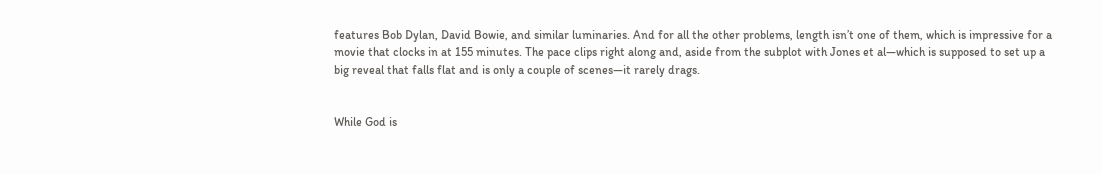features Bob Dylan, David Bowie, and similar luminaries. And for all the other problems, length isn’t one of them, which is impressive for a movie that clocks in at 155 minutes. The pace clips right along and, aside from the subplot with Jones et al—which is supposed to set up a big reveal that falls flat and is only a couple of scenes—it rarely drags.


While God is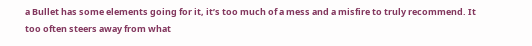a Bullet has some elements going for it, it’s too much of a mess and a misfire to truly recommend. It too often steers away from what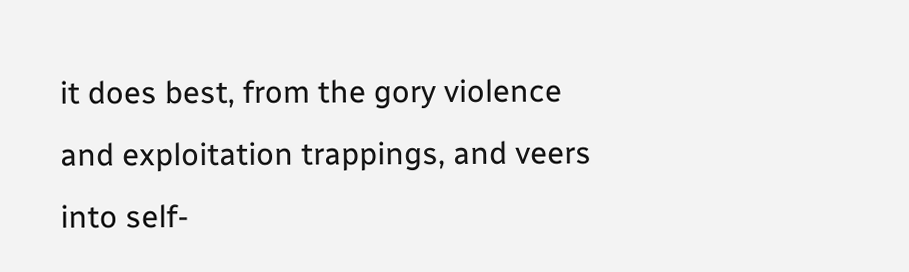it does best, from the gory violence and exploitation trappings, and veers into self-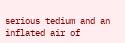serious tedium and an inflated air of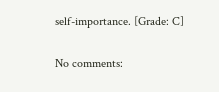self-importance. [Grade: C]

No comments: